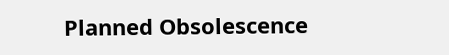Planned Obsolescence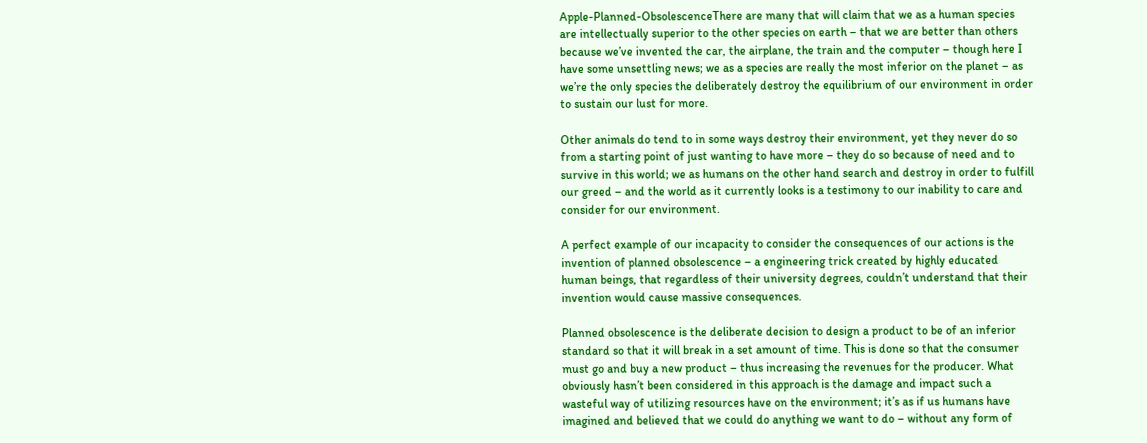Apple-Planned-ObsolescenceThere are many that will claim that we as a human species are intellectually superior to the other species on earth – that we are better than others because we’ve invented the car, the airplane, the train and the computer – though here I have some unsettling news; we as a species are really the most inferior on the planet – as we’re the only species the deliberately destroy the equilibrium of our environment in order to sustain our lust for more.

Other animals do tend to in some ways destroy their environment, yet they never do so from a starting point of just wanting to have more – they do so because of need and to survive in this world; we as humans on the other hand search and destroy in order to fulfill our greed – and the world as it currently looks is a testimony to our inability to care and consider for our environment.

A perfect example of our incapacity to consider the consequences of our actions is the invention of planned obsolescence – a engineering trick created by highly educated human beings, that regardless of their university degrees, couldn’t understand that their invention would cause massive consequences.

Planned obsolescence is the deliberate decision to design a product to be of an inferior standard so that it will break in a set amount of time. This is done so that the consumer must go and buy a new product – thus increasing the revenues for the producer. What obviously hasn’t been considered in this approach is the damage and impact such a wasteful way of utilizing resources have on the environment; it’s as if us humans have imagined and believed that we could do anything we want to do – without any form of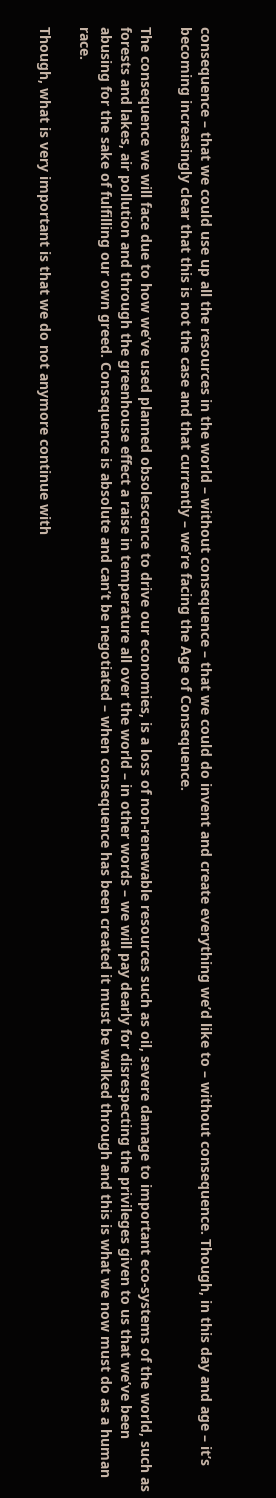consequence – that we could use up all the resources in the world – without consequence – that we could do invent and create everything we’d like to – without consequence. Though, in this day and age – it’s becoming increasingly clear that this is not the case and that currently – we’re facing the Age of Consequence.

The consequence we will face due to how we’ve used planned obsolescence to drive our economies, is a loss of non-renewable resources such as oil, severe damage to important eco-systems of the world, such as forests and lakes, air pollution and through the greenhouse effect a raise in temperature all over the world – in other words – we will pay dearly for disrespecting the privileges given to us that we’ve been abusing for the sake of fulfilling our own greed. Consequence is absolute and can’t be negotiated – when consequence has been created it must be walked through and this is what we now must do as a human race.

Though, what is very important is that we do not anymore continue with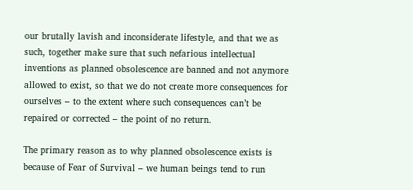our brutally lavish and inconsiderate lifestyle, and that we as such, together make sure that such nefarious intellectual inventions as planned obsolescence are banned and not anymore allowed to exist, so that we do not create more consequences for ourselves – to the extent where such consequences can’t be repaired or corrected – the point of no return.

The primary reason as to why planned obsolescence exists is because of Fear of Survival – we human beings tend to run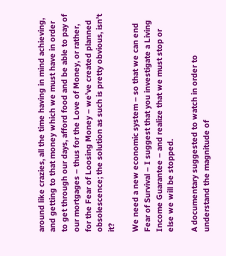around like crazies, all the time having in mind achieving, and getting to that money which we must have in order to get through our days, afford food and be able to pay of our mortgages – thus for the Love of Money, or rather, for the Fear of Loosing Money – we’ve created planned obsolescence; the solution as such is pretty obvious, isn’t it?

We need a new economic system – so that we can end Fear of Survival – I suggest that you investigate a Living Income Guarantee – and realize that we must stop or else we will be stopped.

A documentary suggested to watch in order to understand the magnitude of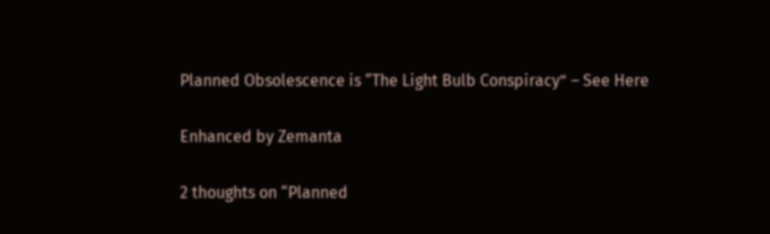Planned Obsolescence is “The Light Bulb Conspiracy” – See Here

Enhanced by Zemanta

2 thoughts on “Planned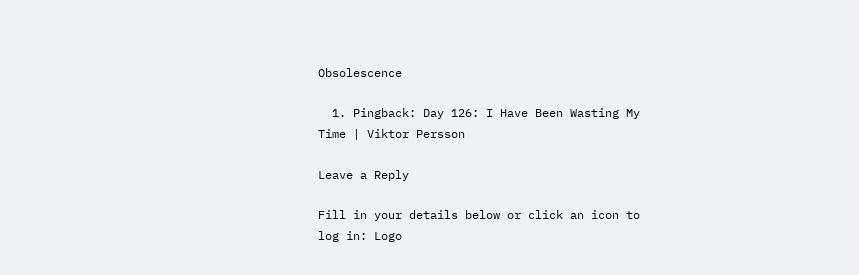Obsolescence

  1. Pingback: Day 126: I Have Been Wasting My Time | Viktor Persson

Leave a Reply

Fill in your details below or click an icon to log in: Logo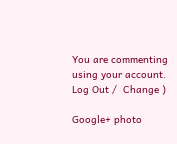You are commenting using your account. Log Out /  Change )

Google+ photo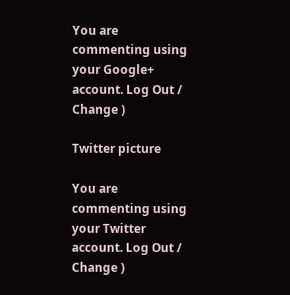You are commenting using your Google+ account. Log Out /  Change )

Twitter picture

You are commenting using your Twitter account. Log Out /  Change )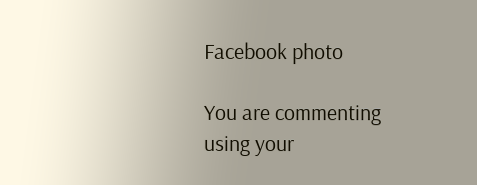Facebook photo

You are commenting using your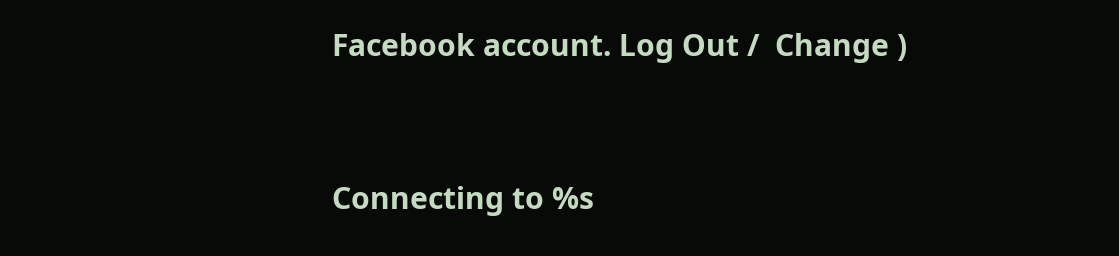Facebook account. Log Out /  Change )


Connecting to %s